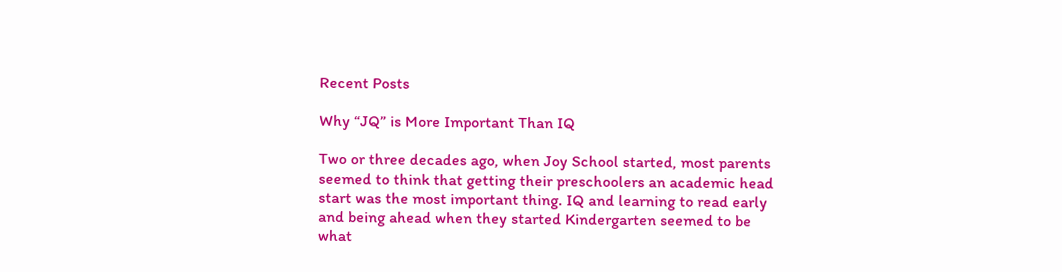Recent Posts

Why “JQ” is More Important Than IQ

Two or three decades ago, when Joy School started, most parents seemed to think that getting their preschoolers an academic head start was the most important thing. IQ and learning to read early and being ahead when they started Kindergarten seemed to be what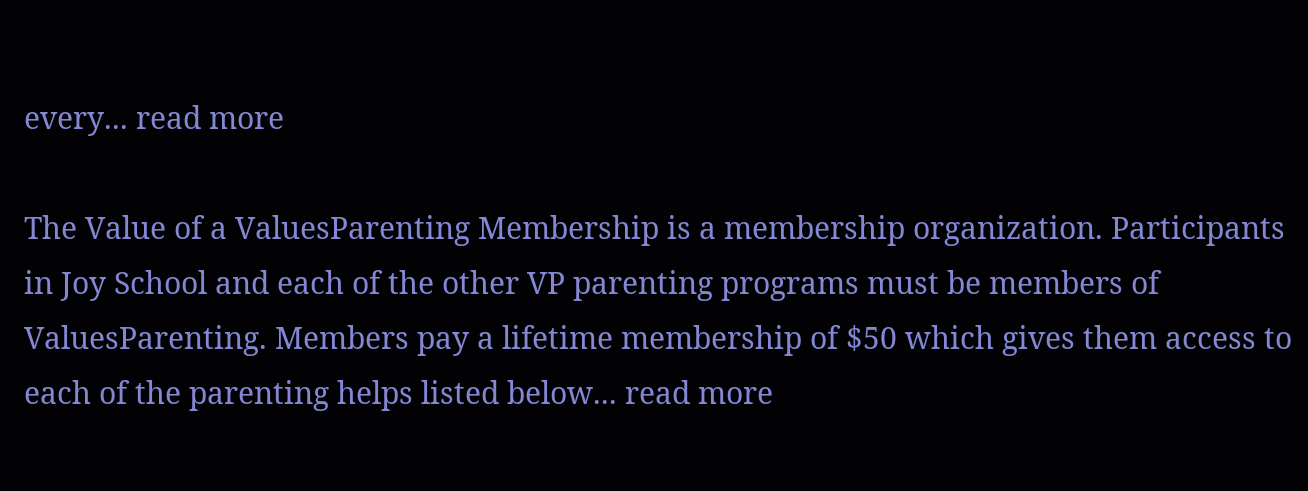every... read more

The Value of a ValuesParenting Membership is a membership organization. Participants in Joy School and each of the other VP parenting programs must be members of ValuesParenting. Members pay a lifetime membership of $50 which gives them access to each of the parenting helps listed below... read more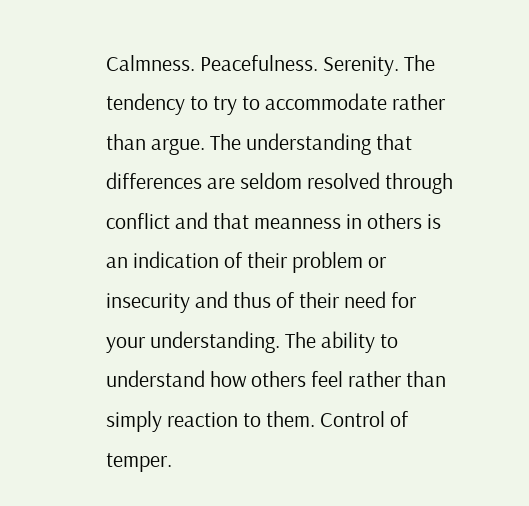Calmness. Peacefulness. Serenity. The tendency to try to accommodate rather than argue. The understanding that differences are seldom resolved through conflict and that meanness in others is an indication of their problem or insecurity and thus of their need for your understanding. The ability to understand how others feel rather than simply reaction to them. Control of temper.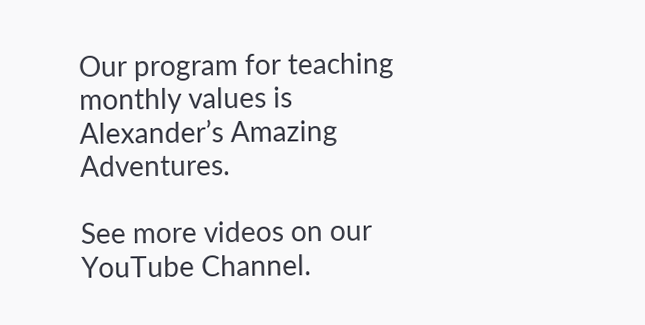Our program for teaching monthly values is Alexander’s Amazing Adventures.

See more videos on our
YouTube Channel.